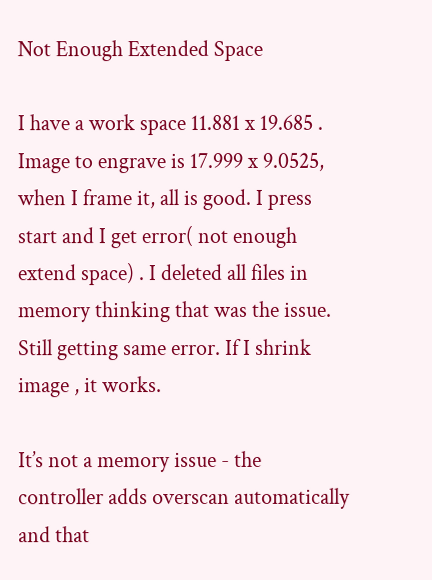Not Enough Extended Space

I have a work space 11.881 x 19.685 . Image to engrave is 17.999 x 9.0525, when I frame it, all is good. I press start and I get error( not enough extend space) . I deleted all files in memory thinking that was the issue. Still getting same error. If I shrink image , it works.

It’s not a memory issue - the controller adds overscan automatically and that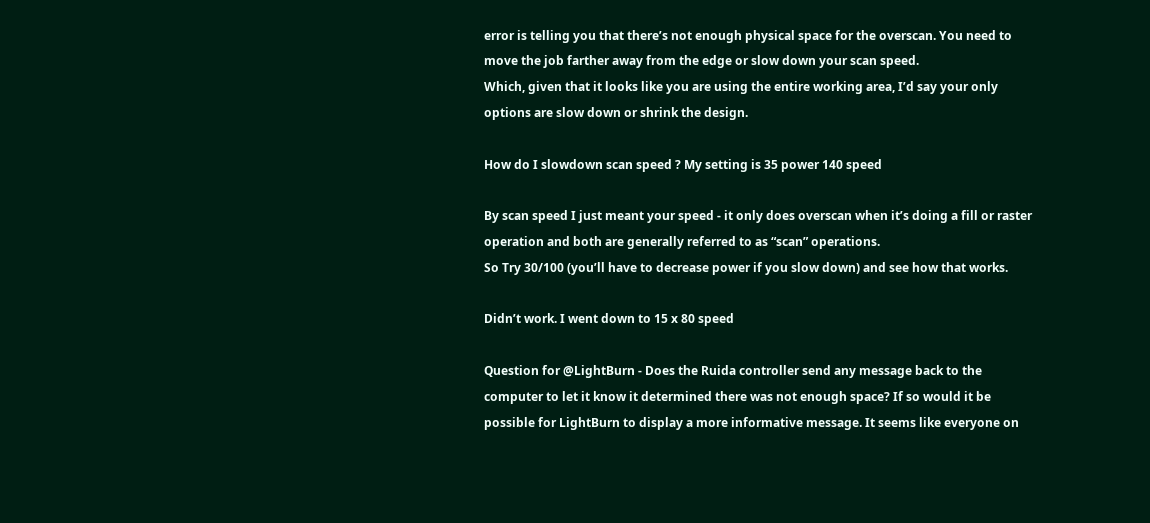error is telling you that there’s not enough physical space for the overscan. You need to move the job farther away from the edge or slow down your scan speed.
Which, given that it looks like you are using the entire working area, I’d say your only options are slow down or shrink the design.

How do I slowdown scan speed ? My setting is 35 power 140 speed

By scan speed I just meant your speed - it only does overscan when it’s doing a fill or raster operation and both are generally referred to as “scan” operations.
So Try 30/100 (you’ll have to decrease power if you slow down) and see how that works.

Didn’t work. I went down to 15 x 80 speed

Question for @LightBurn - Does the Ruida controller send any message back to the computer to let it know it determined there was not enough space? If so would it be possible for LightBurn to display a more informative message. It seems like everyone on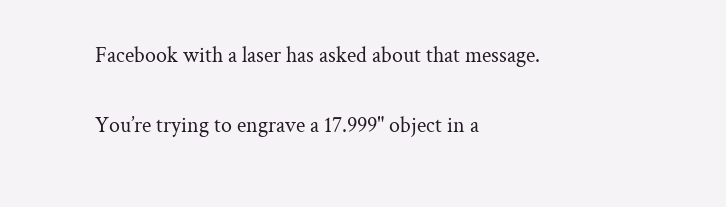Facebook with a laser has asked about that message.

You’re trying to engrave a 17.999" object in a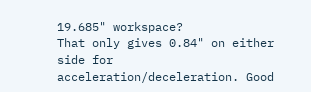19.685" workspace?
That only gives 0.84" on either side for acceleration/deceleration. Good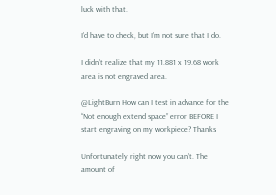luck with that.

I’d have to check, but I’m not sure that I do.

I didn’t realize that my 11.881 x 19.68 work area is not engraved area.

@LightBurn How can I test in advance for the “Not enough extend space” error BEFORE I start engraving on my workpiece? Thanks

Unfortunately right now you can’t. The amount of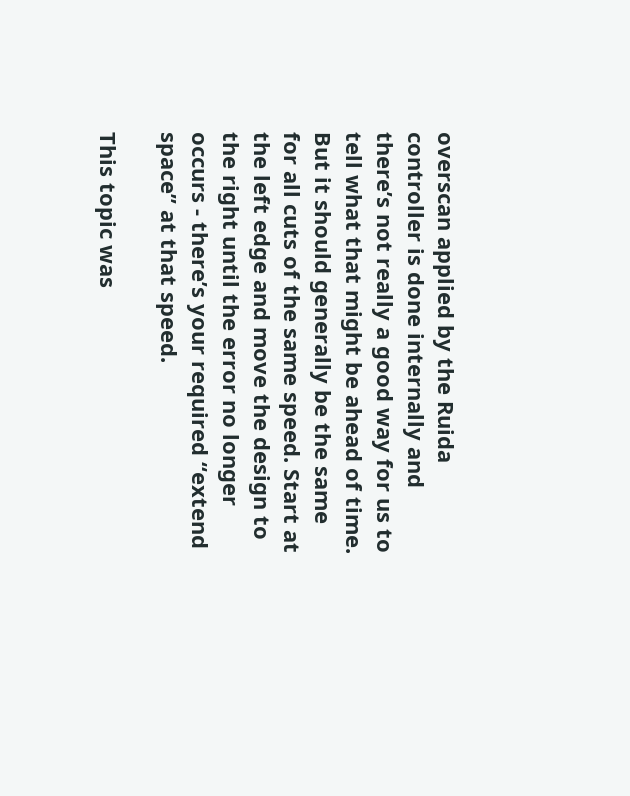overscan applied by the Ruida controller is done internally and there’s not really a good way for us to tell what that might be ahead of time. But it should generally be the same for all cuts of the same speed. Start at the left edge and move the design to the right until the error no longer occurs - there’s your required “extend space” at that speed.

This topic was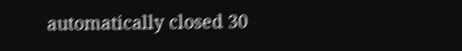automatically closed 30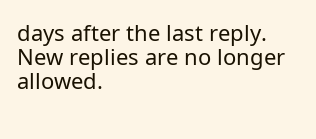days after the last reply. New replies are no longer allowed.